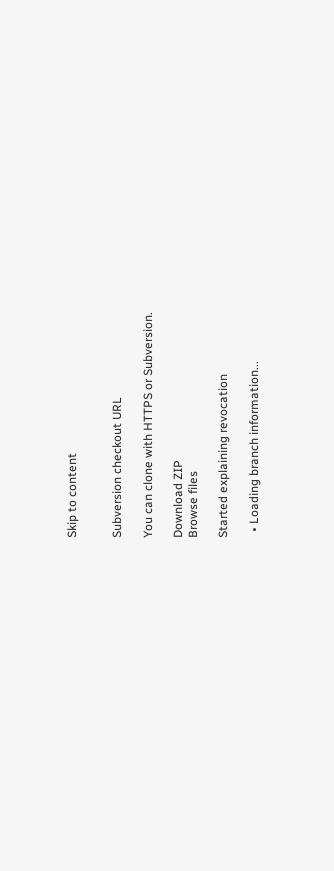Skip to content


Subversion checkout URL

You can clone with HTTPS or Subversion.

Download ZIP
Browse files

Started explaining revocation

  • Loading branch information...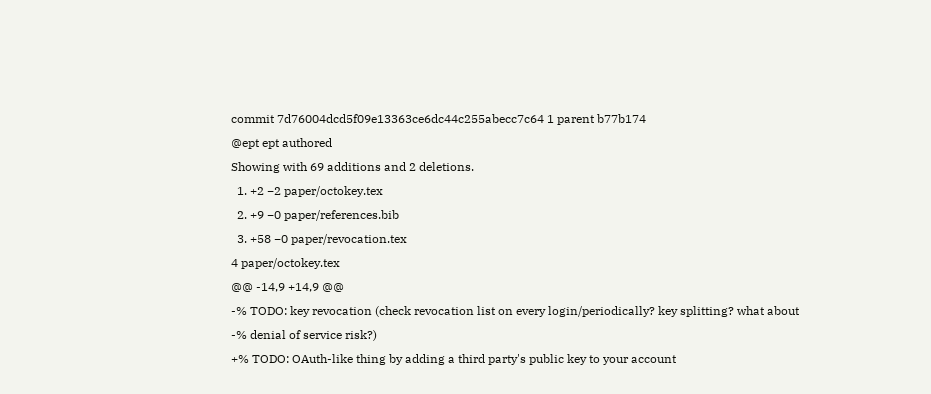commit 7d76004dcd5f09e13363ce6dc44c255abecc7c64 1 parent b77b174
@ept ept authored
Showing with 69 additions and 2 deletions.
  1. +2 −2 paper/octokey.tex
  2. +9 −0 paper/references.bib
  3. +58 −0 paper/revocation.tex
4 paper/octokey.tex
@@ -14,9 +14,9 @@
-% TODO: key revocation (check revocation list on every login/periodically? key splitting? what about
-% denial of service risk?)
+% TODO: OAuth-like thing by adding a third party's public key to your account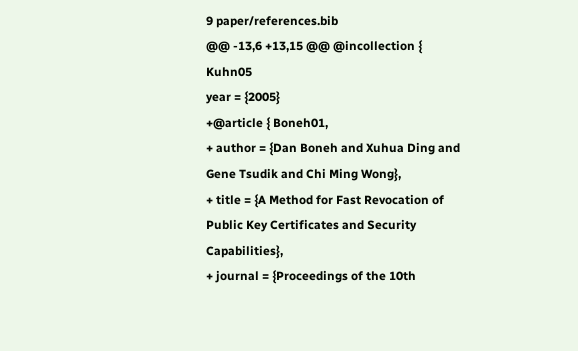9 paper/references.bib
@@ -13,6 +13,15 @@ @incollection { Kuhn05
year = {2005}
+@article { Boneh01,
+ author = {Dan Boneh and Xuhua Ding and Gene Tsudik and Chi Ming Wong},
+ title = {A Method for Fast Revocation of Public Key Certificates and Security Capabilities},
+ journal = {Proceedings of the 10th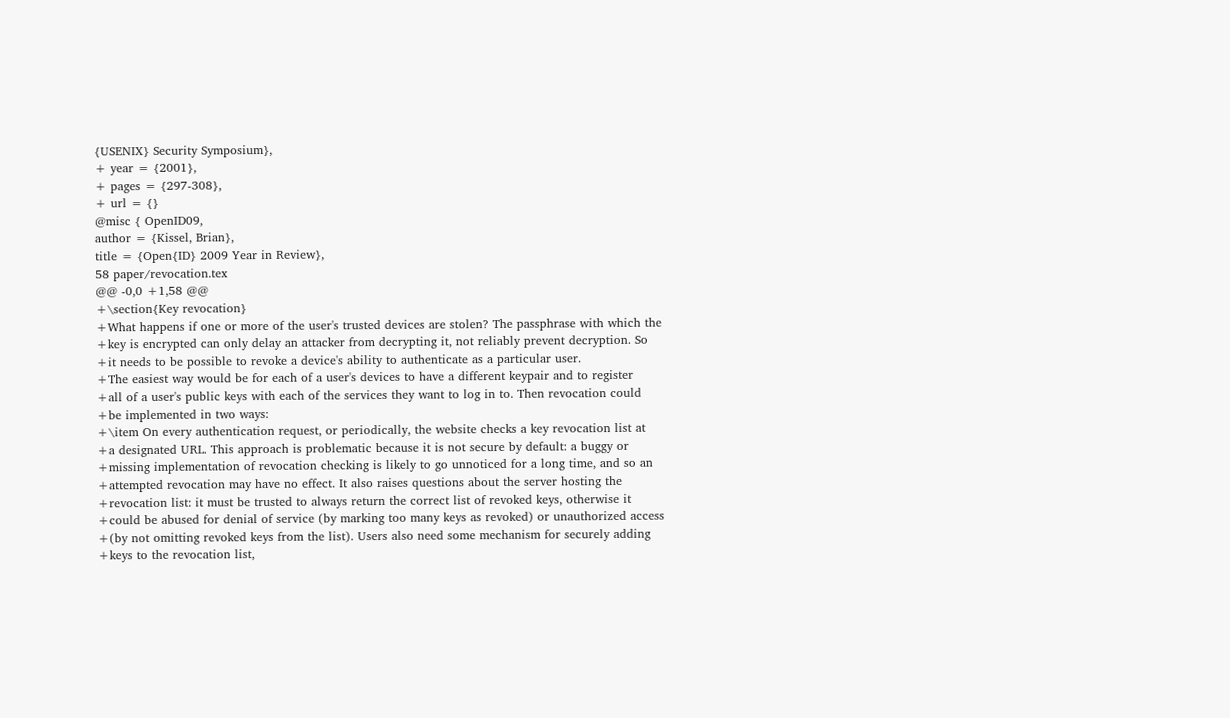{USENIX} Security Symposium},
+ year = {2001},
+ pages = {297-308},
+ url = {}
@misc { OpenID09,
author = {Kissel, Brian},
title = {Open{ID} 2009 Year in Review},
58 paper/revocation.tex
@@ -0,0 +1,58 @@
+\section{Key revocation}
+What happens if one or more of the user's trusted devices are stolen? The passphrase with which the
+key is encrypted can only delay an attacker from decrypting it, not reliably prevent decryption. So
+it needs to be possible to revoke a device's ability to authenticate as a particular user.
+The easiest way would be for each of a user's devices to have a different keypair and to register
+all of a user's public keys with each of the services they want to log in to. Then revocation could
+be implemented in two ways:
+\item On every authentication request, or periodically, the website checks a key revocation list at
+a designated URL. This approach is problematic because it is not secure by default: a buggy or
+missing implementation of revocation checking is likely to go unnoticed for a long time, and so an
+attempted revocation may have no effect. It also raises questions about the server hosting the
+revocation list: it must be trusted to always return the correct list of revoked keys, otherwise it
+could be abused for denial of service (by marking too many keys as revoked) or unauthorized access
+(by not omitting revoked keys from the list). Users also need some mechanism for securely adding
+keys to the revocation list,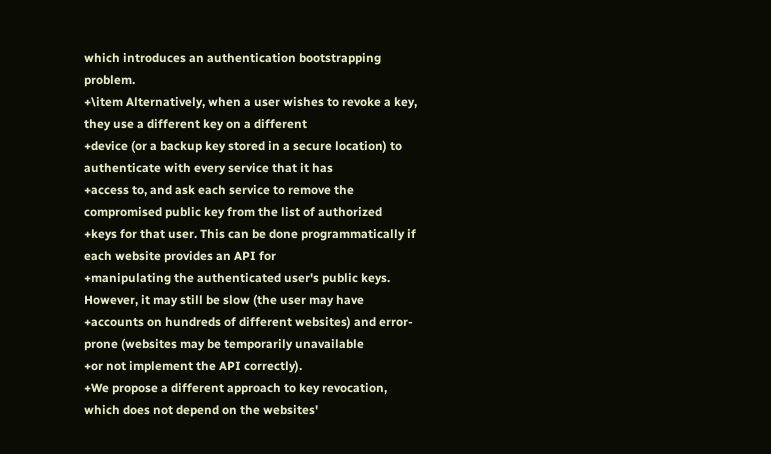which introduces an authentication bootstrapping problem.
+\item Alternatively, when a user wishes to revoke a key, they use a different key on a different
+device (or a backup key stored in a secure location) to authenticate with every service that it has
+access to, and ask each service to remove the compromised public key from the list of authorized
+keys for that user. This can be done programmatically if each website provides an API for
+manipulating the authenticated user's public keys. However, it may still be slow (the user may have
+accounts on hundreds of different websites) and error-prone (websites may be temporarily unavailable
+or not implement the API correctly).
+We propose a different approach to key revocation, which does not depend on the websites'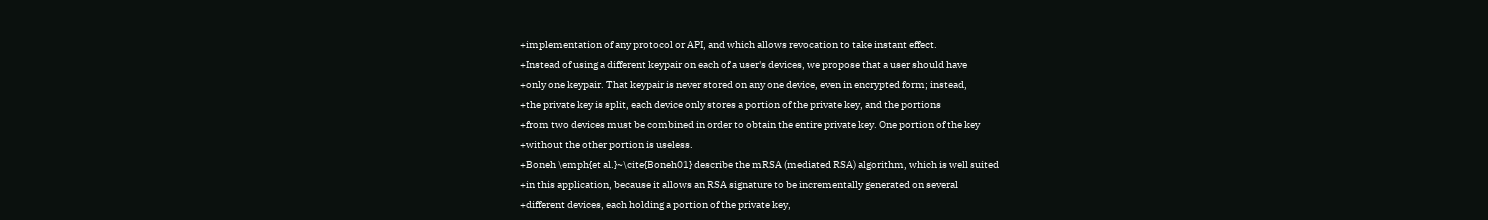+implementation of any protocol or API, and which allows revocation to take instant effect.
+Instead of using a different keypair on each of a user's devices, we propose that a user should have
+only one keypair. That keypair is never stored on any one device, even in encrypted form; instead,
+the private key is split, each device only stores a portion of the private key, and the portions
+from two devices must be combined in order to obtain the entire private key. One portion of the key
+without the other portion is useless.
+Boneh \emph{et al.}~\cite{Boneh01} describe the mRSA (mediated RSA) algorithm, which is well suited
+in this application, because it allows an RSA signature to be incrementally generated on several
+different devices, each holding a portion of the private key,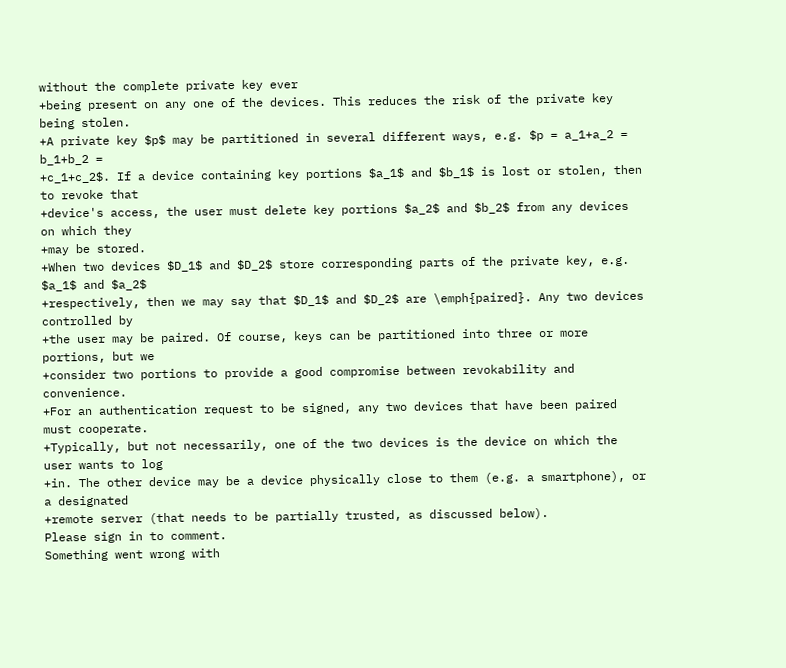without the complete private key ever
+being present on any one of the devices. This reduces the risk of the private key being stolen.
+A private key $p$ may be partitioned in several different ways, e.g. $p = a_1+a_2 = b_1+b_2 =
+c_1+c_2$. If a device containing key portions $a_1$ and $b_1$ is lost or stolen, then to revoke that
+device's access, the user must delete key portions $a_2$ and $b_2$ from any devices on which they
+may be stored.
+When two devices $D_1$ and $D_2$ store corresponding parts of the private key, e.g. $a_1$ and $a_2$
+respectively, then we may say that $D_1$ and $D_2$ are \emph{paired}. Any two devices controlled by
+the user may be paired. Of course, keys can be partitioned into three or more portions, but we
+consider two portions to provide a good compromise between revokability and convenience.
+For an authentication request to be signed, any two devices that have been paired must cooperate.
+Typically, but not necessarily, one of the two devices is the device on which the user wants to log
+in. The other device may be a device physically close to them (e.g. a smartphone), or a designated
+remote server (that needs to be partially trusted, as discussed below).
Please sign in to comment.
Something went wrong with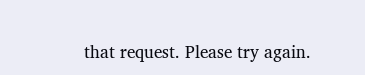that request. Please try again.